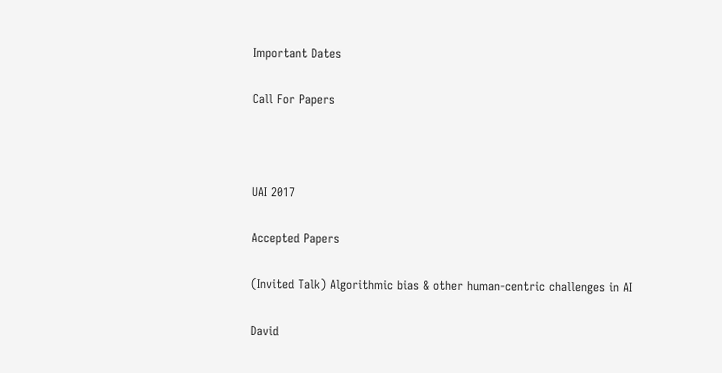Important Dates

Call For Papers



UAI 2017

Accepted Papers

(Invited Talk) Algorithmic bias & other human-centric challenges in AI

David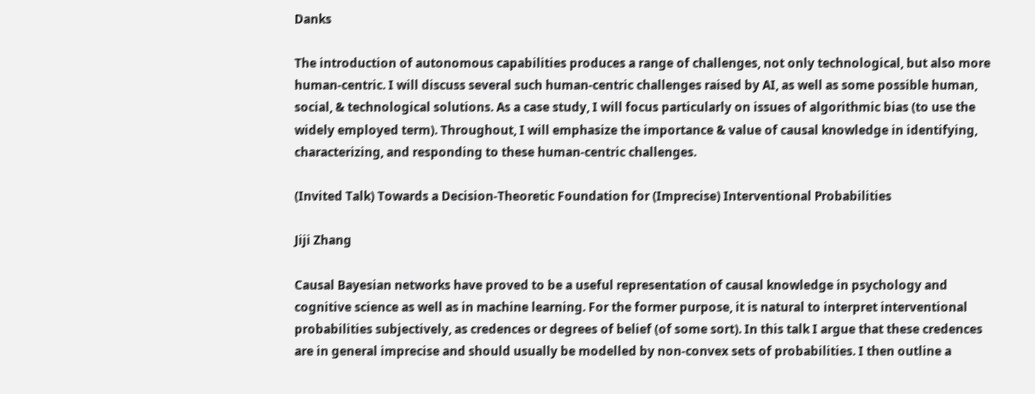Danks

The introduction of autonomous capabilities produces a range of challenges, not only technological, but also more human-centric. I will discuss several such human-centric challenges raised by AI, as well as some possible human, social, & technological solutions. As a case study, I will focus particularly on issues of algorithmic bias (to use the widely employed term). Throughout, I will emphasize the importance & value of causal knowledge in identifying, characterizing, and responding to these human-centric challenges.

(Invited Talk) Towards a Decision-Theoretic Foundation for (Imprecise) Interventional Probabilities

Jiji Zhang

Causal Bayesian networks have proved to be a useful representation of causal knowledge in psychology and cognitive science as well as in machine learning. For the former purpose, it is natural to interpret interventional probabilities subjectively, as credences or degrees of belief (of some sort). In this talk I argue that these credences are in general imprecise and should usually be modelled by non-convex sets of probabilities. I then outline a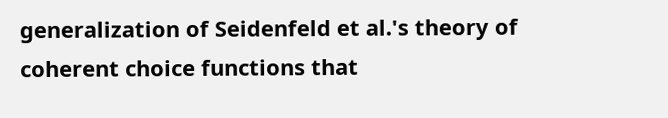generalization of Seidenfeld et al.'s theory of coherent choice functions that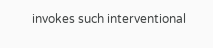invokes such interventional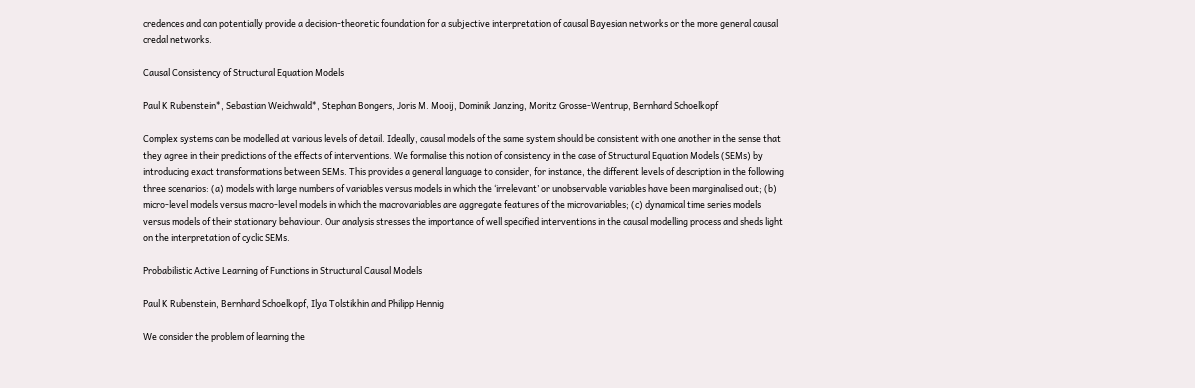credences and can potentially provide a decision-theoretic foundation for a subjective interpretation of causal Bayesian networks or the more general causal credal networks.

Causal Consistency of Structural Equation Models

Paul K Rubenstein*, Sebastian Weichwald*, Stephan Bongers, Joris M. Mooij, Dominik Janzing, Moritz Grosse-Wentrup, Bernhard Schoelkopf

Complex systems can be modelled at various levels of detail. Ideally, causal models of the same system should be consistent with one another in the sense that they agree in their predictions of the effects of interventions. We formalise this notion of consistency in the case of Structural Equation Models (SEMs) by introducing exact transformations between SEMs. This provides a general language to consider, for instance, the different levels of description in the following three scenarios: (a) models with large numbers of variables versus models in which the ‘irrelevant’ or unobservable variables have been marginalised out; (b) micro-level models versus macro-level models in which the macrovariables are aggregate features of the microvariables; (c) dynamical time series models versus models of their stationary behaviour. Our analysis stresses the importance of well specified interventions in the causal modelling process and sheds light on the interpretation of cyclic SEMs.

Probabilistic Active Learning of Functions in Structural Causal Models

Paul K Rubenstein, Bernhard Schoelkopf, Ilya Tolstikhin and Philipp Hennig

We consider the problem of learning the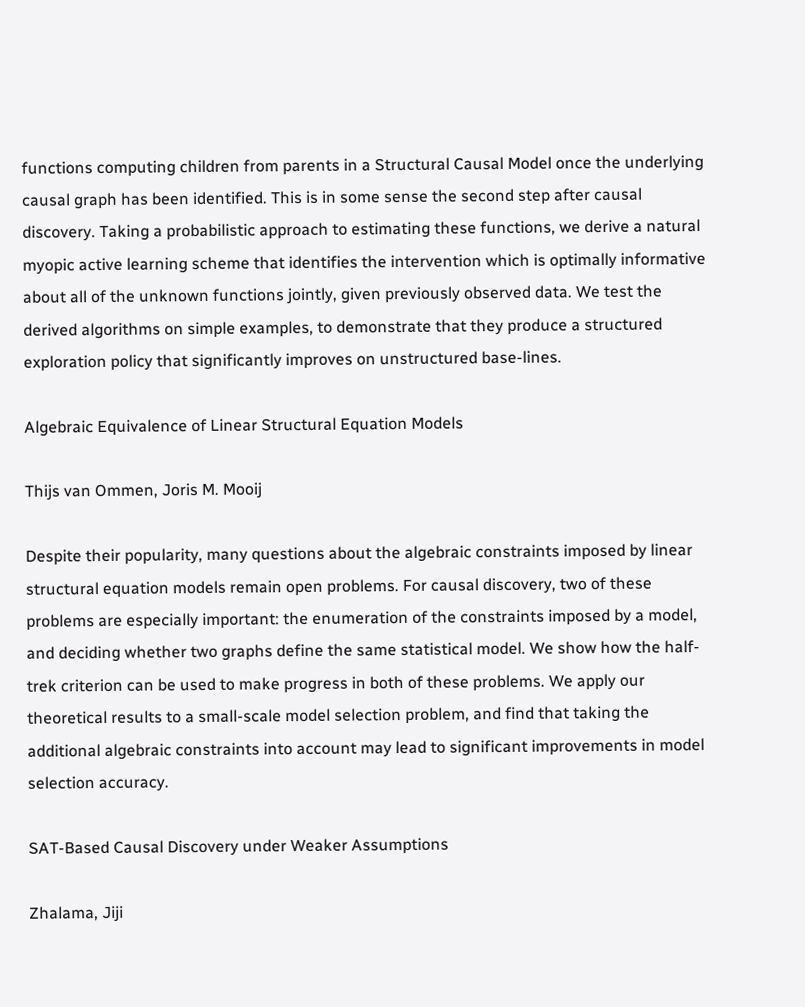functions computing children from parents in a Structural Causal Model once the underlying causal graph has been identified. This is in some sense the second step after causal discovery. Taking a probabilistic approach to estimating these functions, we derive a natural myopic active learning scheme that identifies the intervention which is optimally informative about all of the unknown functions jointly, given previously observed data. We test the derived algorithms on simple examples, to demonstrate that they produce a structured exploration policy that significantly improves on unstructured base-lines.

Algebraic Equivalence of Linear Structural Equation Models

Thijs van Ommen, Joris M. Mooij

Despite their popularity, many questions about the algebraic constraints imposed by linear structural equation models remain open problems. For causal discovery, two of these problems are especially important: the enumeration of the constraints imposed by a model, and deciding whether two graphs define the same statistical model. We show how the half-trek criterion can be used to make progress in both of these problems. We apply our theoretical results to a small-scale model selection problem, and find that taking the additional algebraic constraints into account may lead to significant improvements in model selection accuracy.

SAT-Based Causal Discovery under Weaker Assumptions

Zhalama, Jiji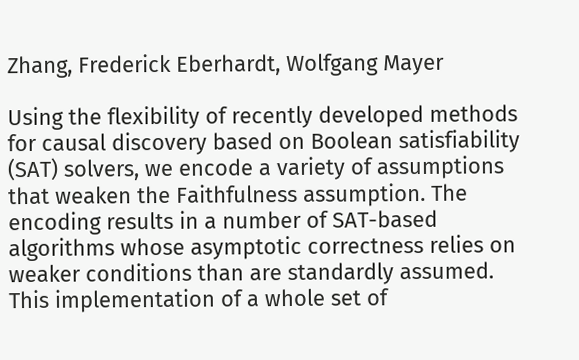Zhang, Frederick Eberhardt, Wolfgang Mayer

Using the flexibility of recently developed methods for causal discovery based on Boolean satisfiability (SAT) solvers, we encode a variety of assumptions that weaken the Faithfulness assumption. The encoding results in a number of SAT-based algorithms whose asymptotic correctness relies on weaker conditions than are standardly assumed. This implementation of a whole set of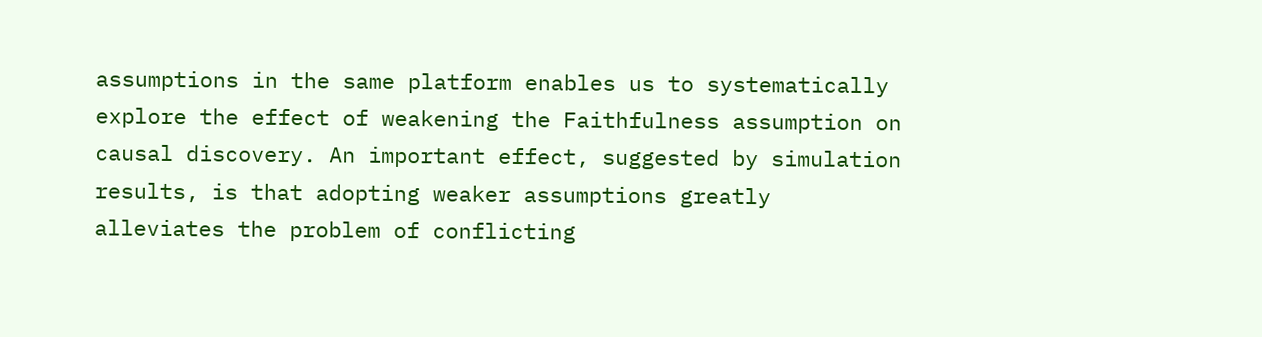assumptions in the same platform enables us to systematically explore the effect of weakening the Faithfulness assumption on causal discovery. An important effect, suggested by simulation results, is that adopting weaker assumptions greatly alleviates the problem of conflicting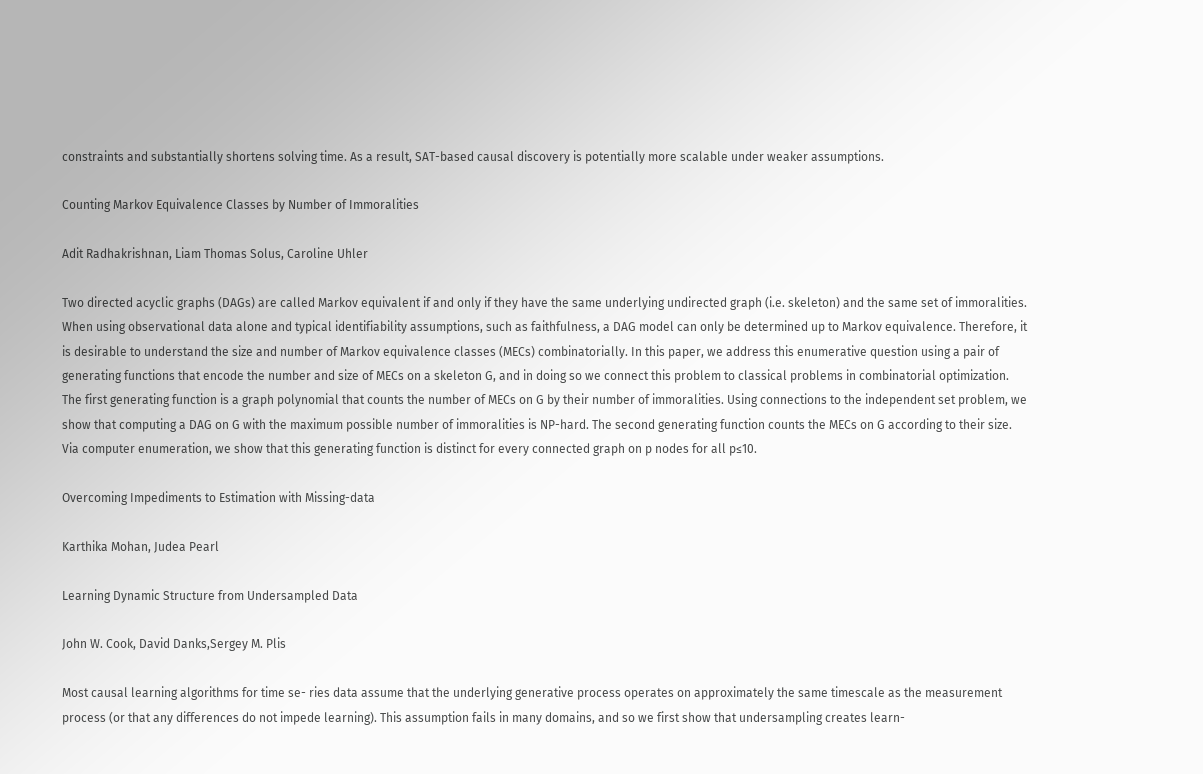constraints and substantially shortens solving time. As a result, SAT-based causal discovery is potentially more scalable under weaker assumptions.

Counting Markov Equivalence Classes by Number of Immoralities

Adit Radhakrishnan, Liam Thomas Solus, Caroline Uhler

Two directed acyclic graphs (DAGs) are called Markov equivalent if and only if they have the same underlying undirected graph (i.e. skeleton) and the same set of immoralities. When using observational data alone and typical identifiability assumptions, such as faithfulness, a DAG model can only be determined up to Markov equivalence. Therefore, it is desirable to understand the size and number of Markov equivalence classes (MECs) combinatorially. In this paper, we address this enumerative question using a pair of generating functions that encode the number and size of MECs on a skeleton G, and in doing so we connect this problem to classical problems in combinatorial optimization. The first generating function is a graph polynomial that counts the number of MECs on G by their number of immoralities. Using connections to the independent set problem, we show that computing a DAG on G with the maximum possible number of immoralities is NP-hard. The second generating function counts the MECs on G according to their size. Via computer enumeration, we show that this generating function is distinct for every connected graph on p nodes for all p≤10.

Overcoming Impediments to Estimation with Missing-data

Karthika Mohan, Judea Pearl

Learning Dynamic Structure from Undersampled Data

John W. Cook, David Danks,Sergey M. Plis

Most causal learning algorithms for time se- ries data assume that the underlying generative process operates on approximately the same timescale as the measurement process (or that any differences do not impede learning). This assumption fails in many domains, and so we first show that undersampling creates learn-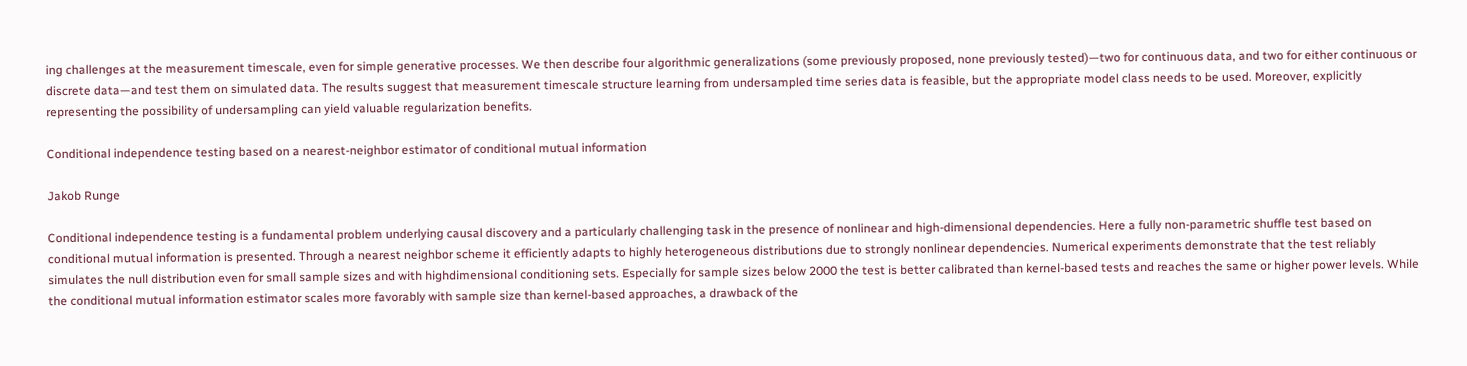ing challenges at the measurement timescale, even for simple generative processes. We then describe four algorithmic generalizations (some previously proposed, none previously tested)—two for continuous data, and two for either continuous or discrete data—and test them on simulated data. The results suggest that measurement timescale structure learning from undersampled time series data is feasible, but the appropriate model class needs to be used. Moreover, explicitly representing the possibility of undersampling can yield valuable regularization benefits.

Conditional independence testing based on a nearest-neighbor estimator of conditional mutual information

Jakob Runge

Conditional independence testing is a fundamental problem underlying causal discovery and a particularly challenging task in the presence of nonlinear and high-dimensional dependencies. Here a fully non-parametric shuffle test based on conditional mutual information is presented. Through a nearest neighbor scheme it efficiently adapts to highly heterogeneous distributions due to strongly nonlinear dependencies. Numerical experiments demonstrate that the test reliably simulates the null distribution even for small sample sizes and with highdimensional conditioning sets. Especially for sample sizes below 2000 the test is better calibrated than kernel-based tests and reaches the same or higher power levels. While the conditional mutual information estimator scales more favorably with sample size than kernel-based approaches, a drawback of the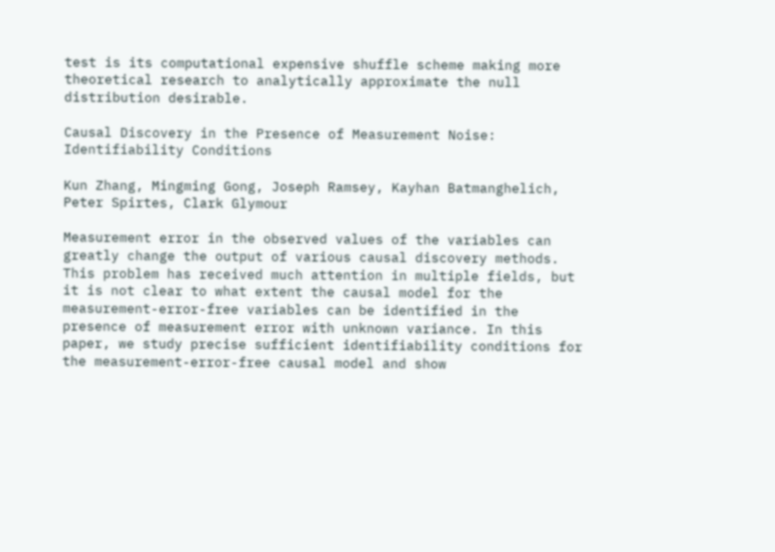test is its computational expensive shuffle scheme making more theoretical research to analytically approximate the null distribution desirable.

Causal Discovery in the Presence of Measurement Noise: Identifiability Conditions

Kun Zhang, Mingming Gong, Joseph Ramsey, Kayhan Batmanghelich, Peter Spirtes, Clark Glymour

Measurement error in the observed values of the variables can greatly change the output of various causal discovery methods. This problem has received much attention in multiple fields, but it is not clear to what extent the causal model for the measurement-error-free variables can be identified in the presence of measurement error with unknown variance. In this paper, we study precise sufficient identifiability conditions for the measurement-error-free causal model and show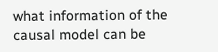what information of the causal model can be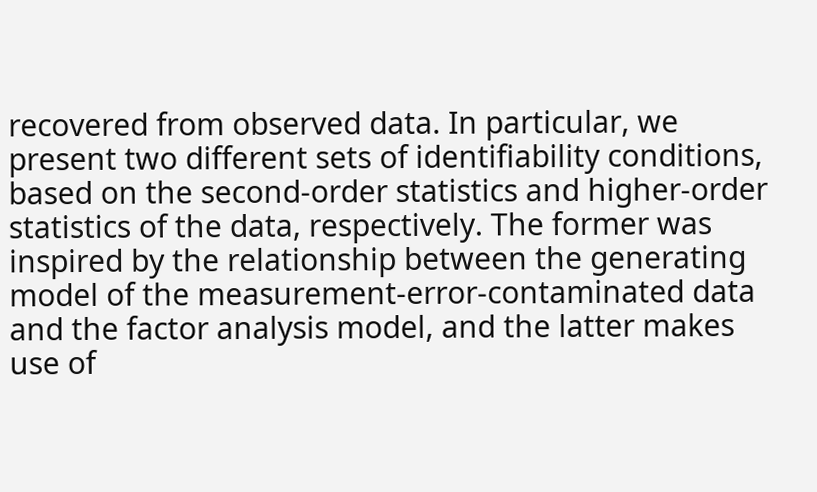recovered from observed data. In particular, we present two different sets of identifiability conditions, based on the second-order statistics and higher-order statistics of the data, respectively. The former was inspired by the relationship between the generating model of the measurement-error-contaminated data and the factor analysis model, and the latter makes use of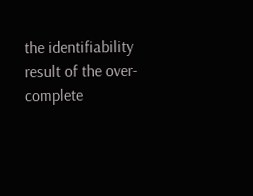the identifiability result of the over-complete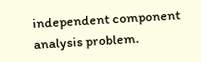independent component analysis problem.